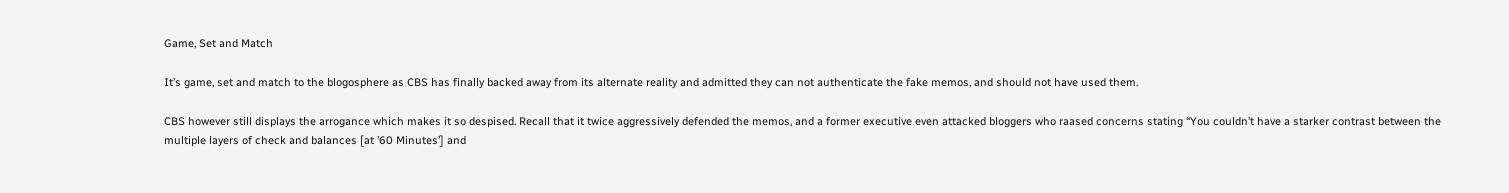Game, Set and Match

It’s game, set and match to the blogosphere as CBS has finally backed away from its alternate reality and admitted they can not authenticate the fake memos, and should not have used them.

CBS however still displays the arrogance which makes it so despised. Recall that it twice aggressively defended the memos, and a former executive even attacked bloggers who raased concerns stating “You couldn’t have a starker contrast between the multiple layers of check and balances [at ’60 Minutes’] and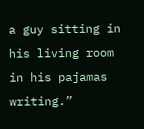a guy sitting in his living room in his pajamas writing.”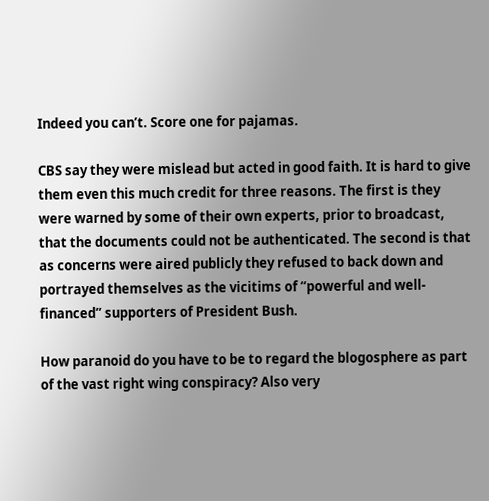Indeed you can’t. Score one for pajamas.

CBS say they were mislead but acted in good faith. It is hard to give them even this much credit for three reasons. The first is they were warned by some of their own experts, prior to broadcast, that the documents could not be authenticated. The second is that as concerns were aired publicly they refused to back down and portrayed themselves as the vicitims of “powerful and well-financed” supporters of President Bush.

How paranoid do you have to be to regard the blogosphere as part of the vast right wing conspiracy? Also very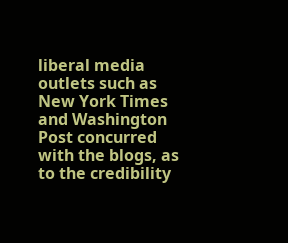liberal media outlets such as New York Times and Washington Post concurred with the blogs, as to the credibility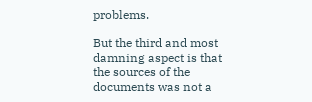problems.

But the third and most damning aspect is that the sources of the documents was not a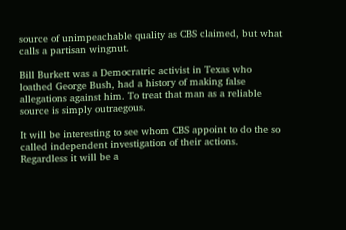source of unimpeachable quality as CBS claimed, but what calls a partisan wingnut.

Bill Burkett was a Democratric activist in Texas who loathed George Bush, had a history of making false allegations against him. To treat that man as a reliable source is simply outraegous.

It will be interesting to see whom CBS appoint to do the so called independent investigation of their actions. Regardless it will be a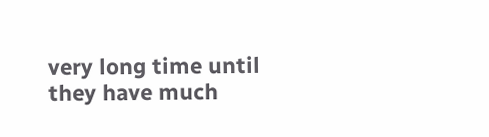very long time until they have much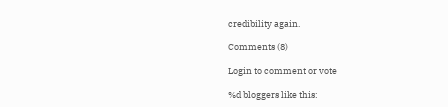credibility again.

Comments (8)

Login to comment or vote

%d bloggers like this: